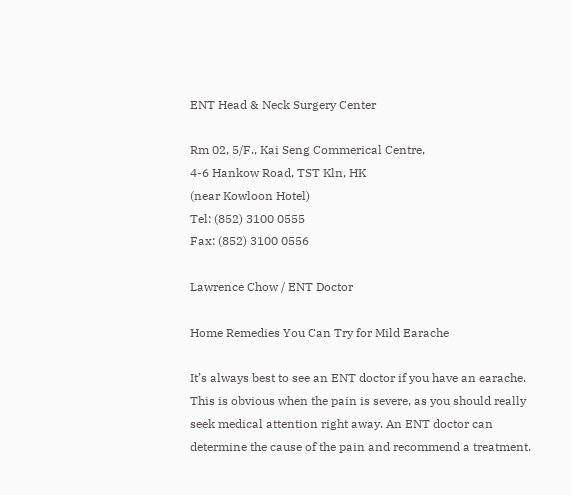ENT Head & Neck Surgery Center

Rm 02, 5/F., Kai Seng Commerical Centre,
4-6 Hankow Road, TST Kln, HK
(near Kowloon Hotel)
Tel: (852) 3100 0555
Fax: (852) 3100 0556

Lawrence Chow / ENT Doctor

Home Remedies You Can Try for Mild Earache

It’s always best to see an ENT doctor if you have an earache. This is obvious when the pain is severe, as you should really seek medical attention right away. An ENT doctor can determine the cause of the pain and recommend a treatment.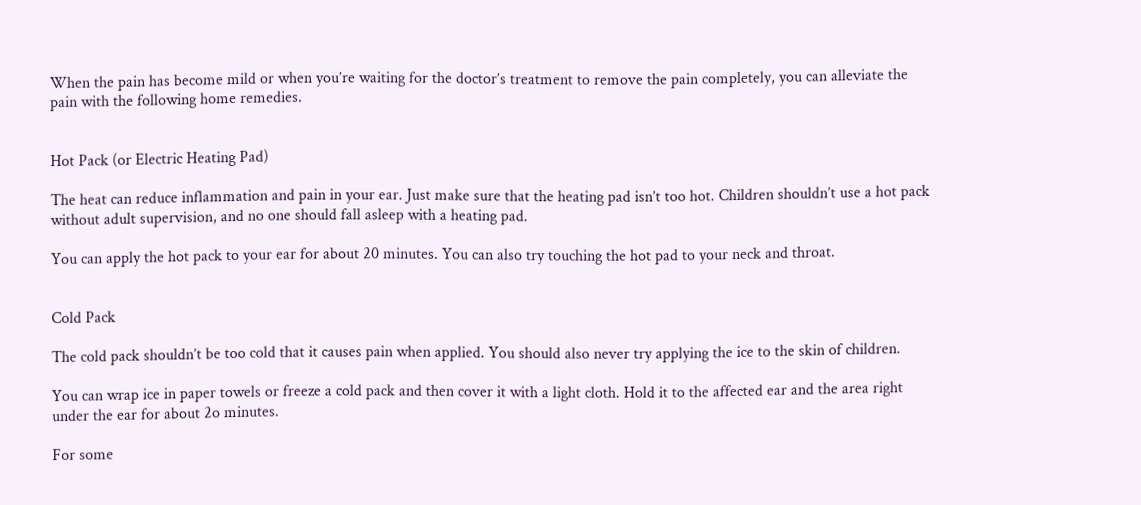When the pain has become mild or when you’re waiting for the doctor’s treatment to remove the pain completely, you can alleviate the pain with the following home remedies.


Hot Pack (or Electric Heating Pad)

The heat can reduce inflammation and pain in your ear. Just make sure that the heating pad isn’t too hot. Children shouldn’t use a hot pack without adult supervision, and no one should fall asleep with a heating pad.

You can apply the hot pack to your ear for about 20 minutes. You can also try touching the hot pad to your neck and throat.


Cold Pack

The cold pack shouldn’t be too cold that it causes pain when applied. You should also never try applying the ice to the skin of children.

You can wrap ice in paper towels or freeze a cold pack and then cover it with a light cloth. Hold it to the affected ear and the area right under the ear for about 2o minutes.

For some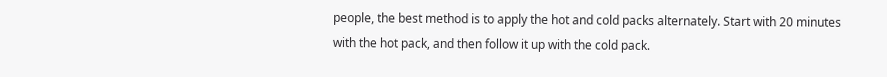people, the best method is to apply the hot and cold packs alternately. Start with 20 minutes with the hot pack, and then follow it up with the cold pack.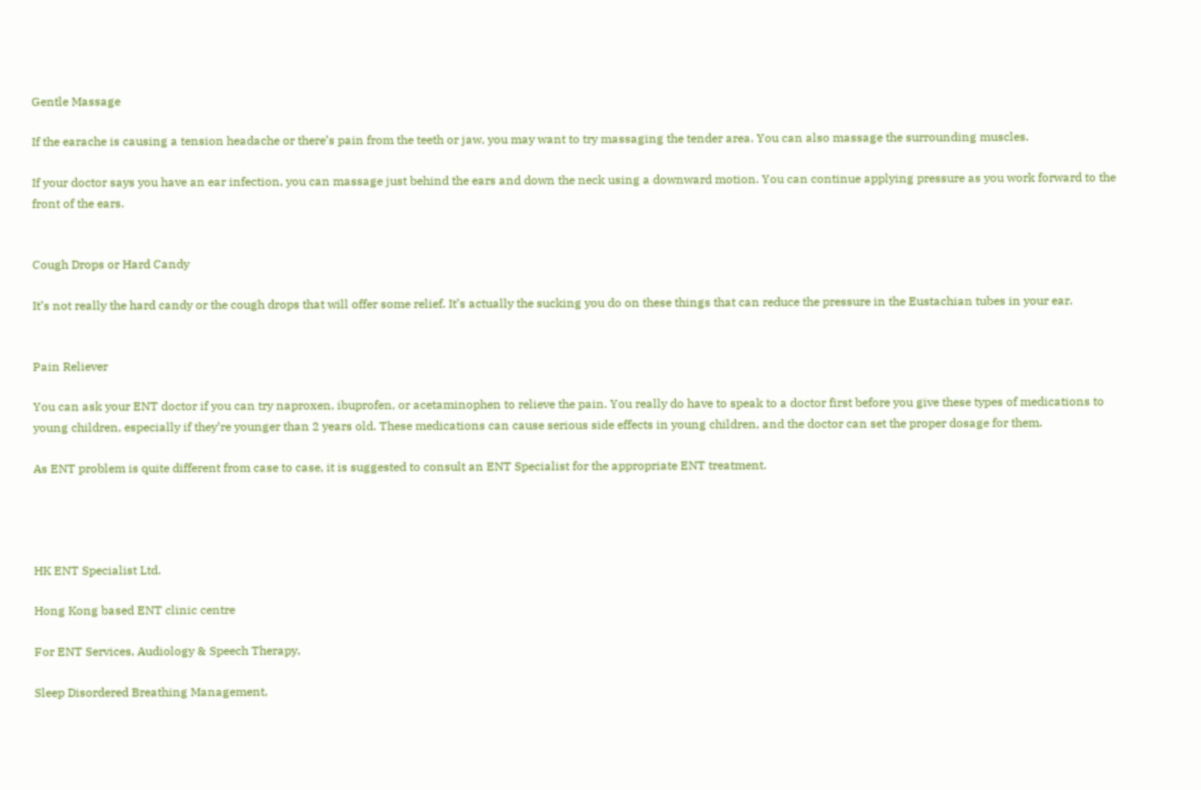Gentle Massage

If the earache is causing a tension headache or there’s pain from the teeth or jaw, you may want to try massaging the tender area. You can also massage the surrounding muscles.

If your doctor says you have an ear infection, you can massage just behind the ears and down the neck using a downward motion. You can continue applying pressure as you work forward to the front of the ears.


Cough Drops or Hard Candy

It’s not really the hard candy or the cough drops that will offer some relief. It’s actually the sucking you do on these things that can reduce the pressure in the Eustachian tubes in your ear.


Pain Reliever

You can ask your ENT doctor if you can try naproxen, ibuprofen, or acetaminophen to relieve the pain. You really do have to speak to a doctor first before you give these types of medications to young children, especially if they’re younger than 2 years old. These medications can cause serious side effects in young children, and the doctor can set the proper dosage for them.

As ENT problem is quite different from case to case, it is suggested to consult an ENT Specialist for the appropriate ENT treatment.




HK ENT Specialist Ltd.

Hong Kong based ENT clinic centre

For ENT Services, Audiology & Speech Therapy,

Sleep Disordered Breathing Management,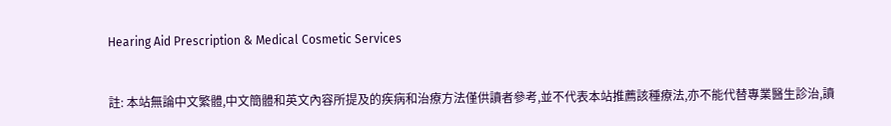Hearing Aid Prescription & Medical Cosmetic Services


註: 本站無論中文繁體,中文簡體和英文內容所提及的疾病和治療方法僅供讀者參考,並不代表本站推薦該種療法,亦不能代替專業醫生診治,讀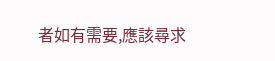者如有需要,應該尋求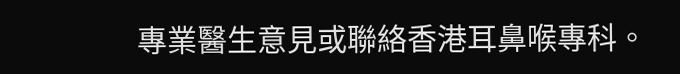專業醫生意見或聯絡香港耳鼻喉專科。